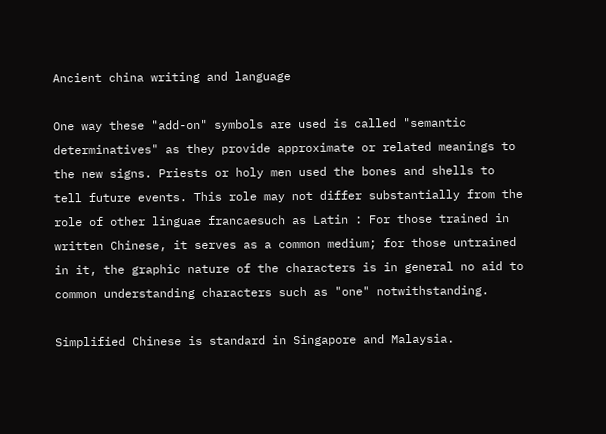Ancient china writing and language

One way these "add-on" symbols are used is called "semantic determinatives" as they provide approximate or related meanings to the new signs. Priests or holy men used the bones and shells to tell future events. This role may not differ substantially from the role of other linguae francaesuch as Latin : For those trained in written Chinese, it serves as a common medium; for those untrained in it, the graphic nature of the characters is in general no aid to common understanding characters such as "one" notwithstanding.

Simplified Chinese is standard in Singapore and Malaysia.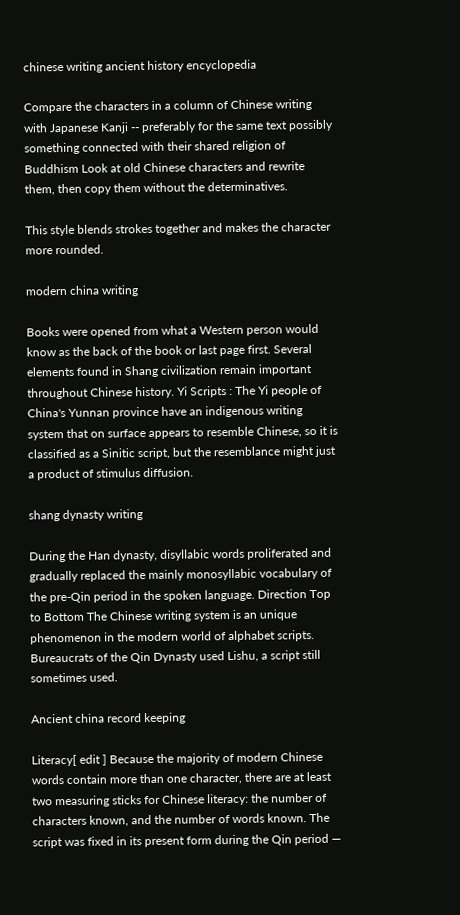chinese writing ancient history encyclopedia

Compare the characters in a column of Chinese writing with Japanese Kanji -- preferably for the same text possibly something connected with their shared religion of Buddhism Look at old Chinese characters and rewrite them, then copy them without the determinatives.

This style blends strokes together and makes the character more rounded.

modern china writing

Books were opened from what a Western person would know as the back of the book or last page first. Several elements found in Shang civilization remain important throughout Chinese history. Yi Scripts : The Yi people of China's Yunnan province have an indigenous writing system that on surface appears to resemble Chinese, so it is classified as a Sinitic script, but the resemblance might just a product of stimulus diffusion.

shang dynasty writing

During the Han dynasty, disyllabic words proliferated and gradually replaced the mainly monosyllabic vocabulary of the pre-Qin period in the spoken language. Direction Top to Bottom The Chinese writing system is an unique phenomenon in the modern world of alphabet scripts. Bureaucrats of the Qin Dynasty used Lishu, a script still sometimes used.

Ancient china record keeping

Literacy[ edit ] Because the majority of modern Chinese words contain more than one character, there are at least two measuring sticks for Chinese literacy: the number of characters known, and the number of words known. The script was fixed in its present form during the Qin period —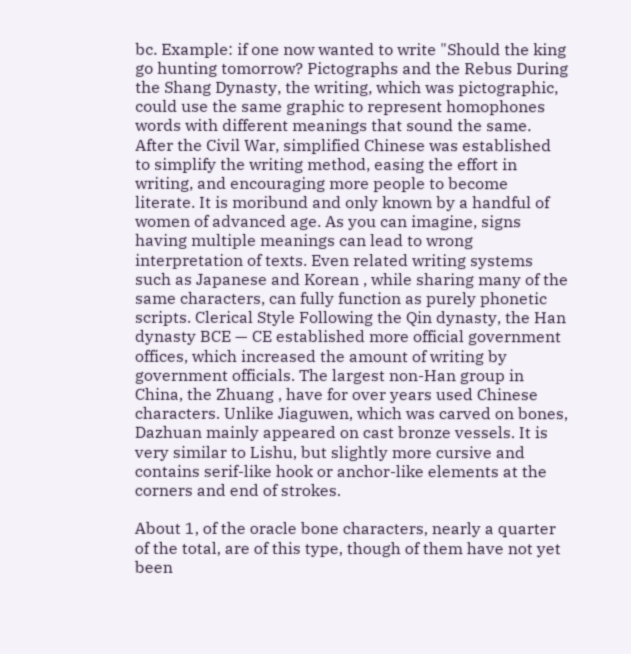bc. Example: if one now wanted to write "Should the king go hunting tomorrow? Pictographs and the Rebus During the Shang Dynasty, the writing, which was pictographic, could use the same graphic to represent homophones words with different meanings that sound the same. After the Civil War, simplified Chinese was established to simplify the writing method, easing the effort in writing, and encouraging more people to become literate. It is moribund and only known by a handful of women of advanced age. As you can imagine, signs having multiple meanings can lead to wrong interpretation of texts. Even related writing systems such as Japanese and Korean , while sharing many of the same characters, can fully function as purely phonetic scripts. Clerical Style Following the Qin dynasty, the Han dynasty BCE — CE established more official government offices, which increased the amount of writing by government officials. The largest non-Han group in China, the Zhuang , have for over years used Chinese characters. Unlike Jiaguwen, which was carved on bones, Dazhuan mainly appeared on cast bronze vessels. It is very similar to Lishu, but slightly more cursive and contains serif-like hook or anchor-like elements at the corners and end of strokes.

About 1, of the oracle bone characters, nearly a quarter of the total, are of this type, though of them have not yet been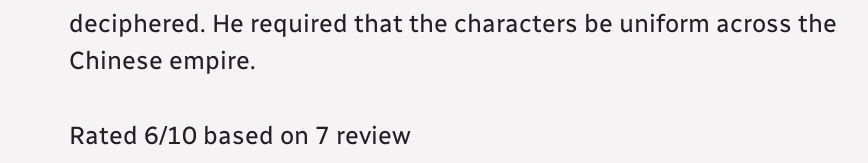deciphered. He required that the characters be uniform across the Chinese empire.

Rated 6/10 based on 7 review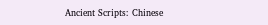Ancient Scripts: Chinese